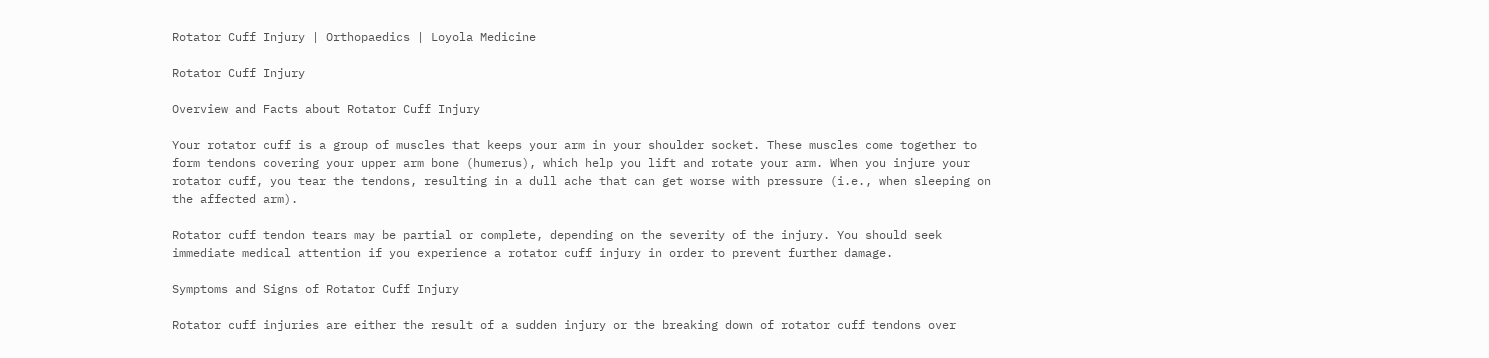Rotator Cuff Injury | Orthopaedics | Loyola Medicine

Rotator Cuff Injury

Overview and Facts about Rotator Cuff Injury

Your rotator cuff is a group of muscles that keeps your arm in your shoulder socket. These muscles come together to form tendons covering your upper arm bone (humerus), which help you lift and rotate your arm. When you injure your rotator cuff, you tear the tendons, resulting in a dull ache that can get worse with pressure (i.e., when sleeping on the affected arm).

Rotator cuff tendon tears may be partial or complete, depending on the severity of the injury. You should seek immediate medical attention if you experience a rotator cuff injury in order to prevent further damage.

Symptoms and Signs of Rotator Cuff Injury

Rotator cuff injuries are either the result of a sudden injury or the breaking down of rotator cuff tendons over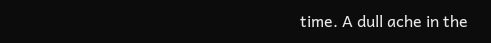time. A dull ache in the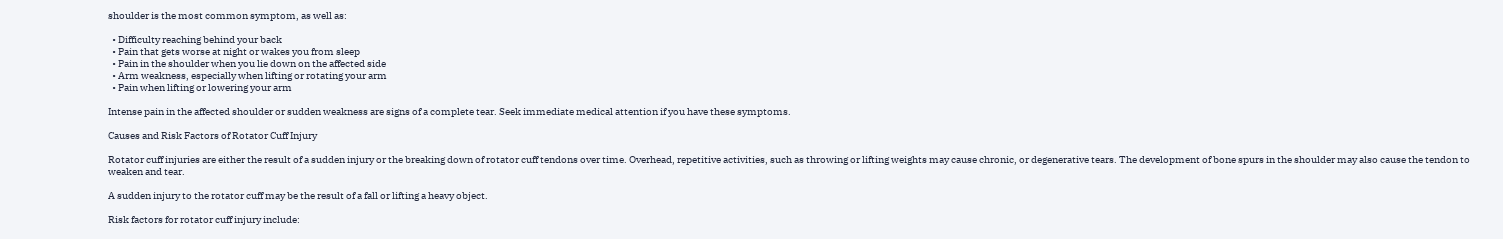shoulder is the most common symptom, as well as:

  • Difficulty reaching behind your back
  • Pain that gets worse at night or wakes you from sleep
  • Pain in the shoulder when you lie down on the affected side
  • Arm weakness, especially when lifting or rotating your arm
  • Pain when lifting or lowering your arm

Intense pain in the affected shoulder or sudden weakness are signs of a complete tear. Seek immediate medical attention if you have these symptoms.

Causes and Risk Factors of Rotator Cuff Injury

Rotator cuff injuries are either the result of a sudden injury or the breaking down of rotator cuff tendons over time. Overhead, repetitive activities, such as throwing or lifting weights may cause chronic, or degenerative tears. The development of bone spurs in the shoulder may also cause the tendon to weaken and tear.

A sudden injury to the rotator cuff may be the result of a fall or lifting a heavy object.

Risk factors for rotator cuff injury include: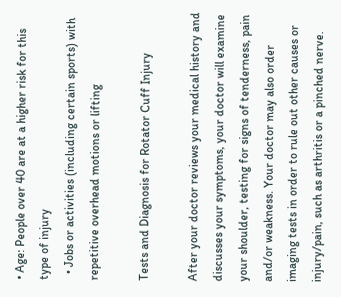• Age: People over 40 are at a higher risk for this type of injury
  • Jobs or activities (including certain sports) with repetitive overhead motions or lifting

Tests and Diagnosis for Rotator Cuff Injury

After your doctor reviews your medical history and discusses your symptoms, your doctor will examine your shoulder, testing for signs of tenderness, pain and/or weakness. Your doctor may also order imaging tests in order to rule out other causes or injury/pain, such as arthritis or a pinched nerve.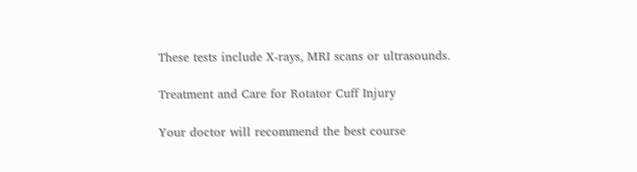These tests include X-rays, MRI scans or ultrasounds.

Treatment and Care for Rotator Cuff Injury

Your doctor will recommend the best course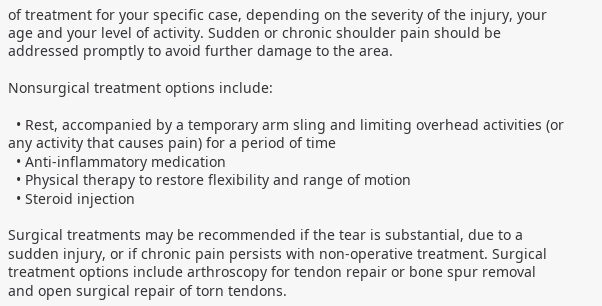of treatment for your specific case, depending on the severity of the injury, your age and your level of activity. Sudden or chronic shoulder pain should be addressed promptly to avoid further damage to the area.

Nonsurgical treatment options include:

  • Rest, accompanied by a temporary arm sling and limiting overhead activities (or any activity that causes pain) for a period of time
  • Anti-inflammatory medication
  • Physical therapy to restore flexibility and range of motion
  • Steroid injection

Surgical treatments may be recommended if the tear is substantial, due to a sudden injury, or if chronic pain persists with non-operative treatment. Surgical treatment options include arthroscopy for tendon repair or bone spur removal and open surgical repair of torn tendons.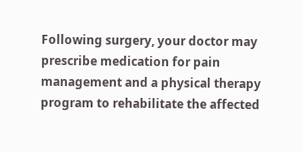Following surgery, your doctor may prescribe medication for pain management and a physical therapy program to rehabilitate the affected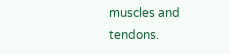muscles and tendons.